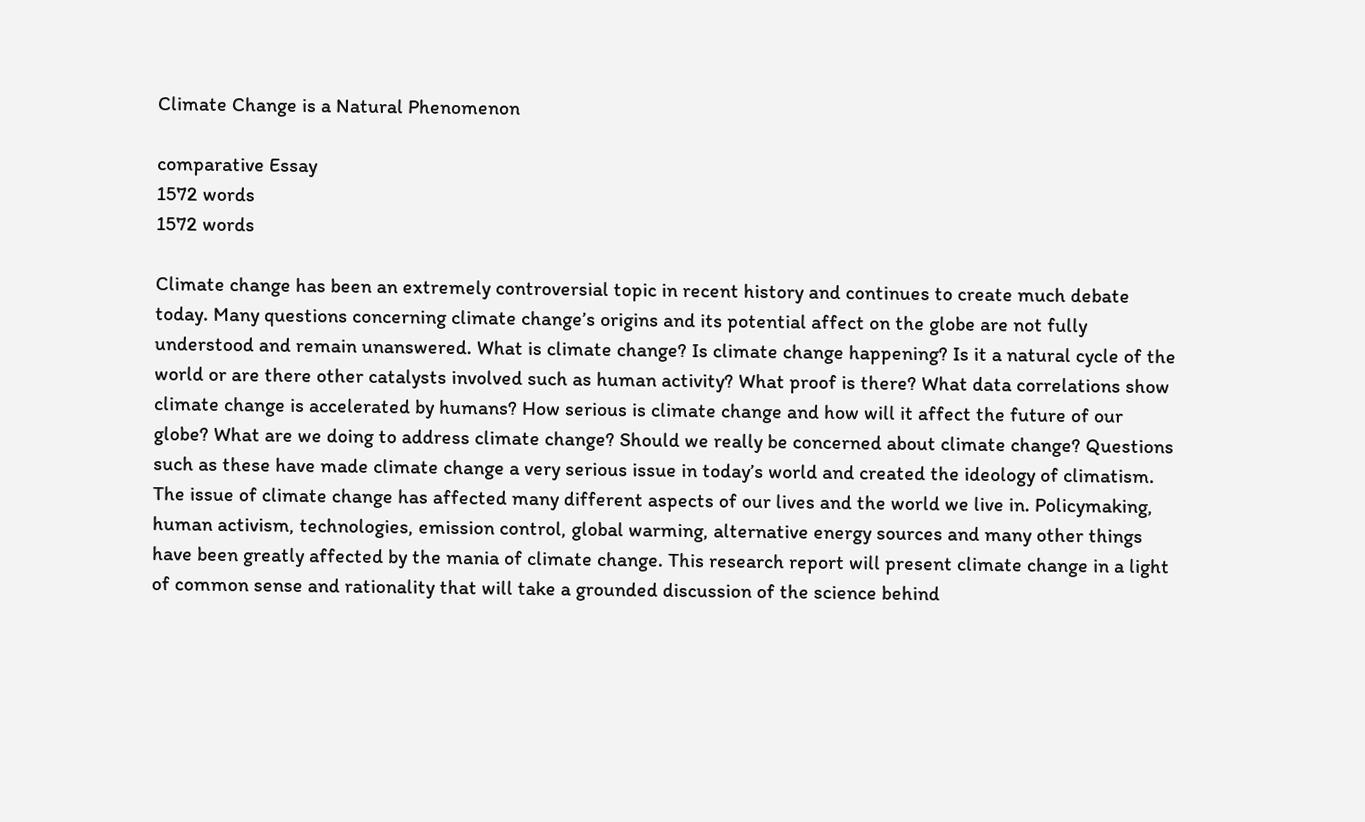Climate Change is a Natural Phenomenon

comparative Essay
1572 words
1572 words

Climate change has been an extremely controversial topic in recent history and continues to create much debate today. Many questions concerning climate change’s origins and its potential affect on the globe are not fully understood and remain unanswered. What is climate change? Is climate change happening? Is it a natural cycle of the world or are there other catalysts involved such as human activity? What proof is there? What data correlations show climate change is accelerated by humans? How serious is climate change and how will it affect the future of our globe? What are we doing to address climate change? Should we really be concerned about climate change? Questions such as these have made climate change a very serious issue in today’s world and created the ideology of climatism. The issue of climate change has affected many different aspects of our lives and the world we live in. Policymaking, human activism, technologies, emission control, global warming, alternative energy sources and many other things have been greatly affected by the mania of climate change. This research report will present climate change in a light of common sense and rationality that will take a grounded discussion of the science behind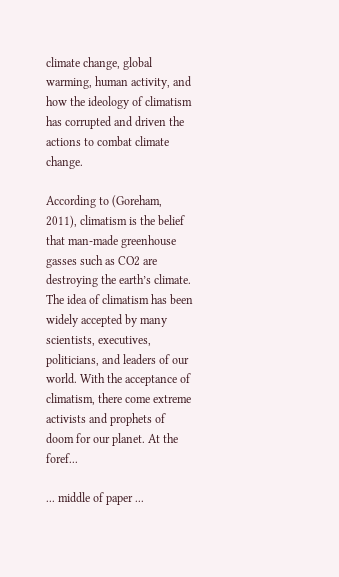climate change, global warming, human activity, and how the ideology of climatism has corrupted and driven the actions to combat climate change.

According to (Goreham, 2011), climatism is the belief that man-made greenhouse gasses such as CO2 are destroying the earth’s climate. The idea of climatism has been widely accepted by many scientists, executives, politicians, and leaders of our world. With the acceptance of climatism, there come extreme activists and prophets of doom for our planet. At the foref...

... middle of paper ...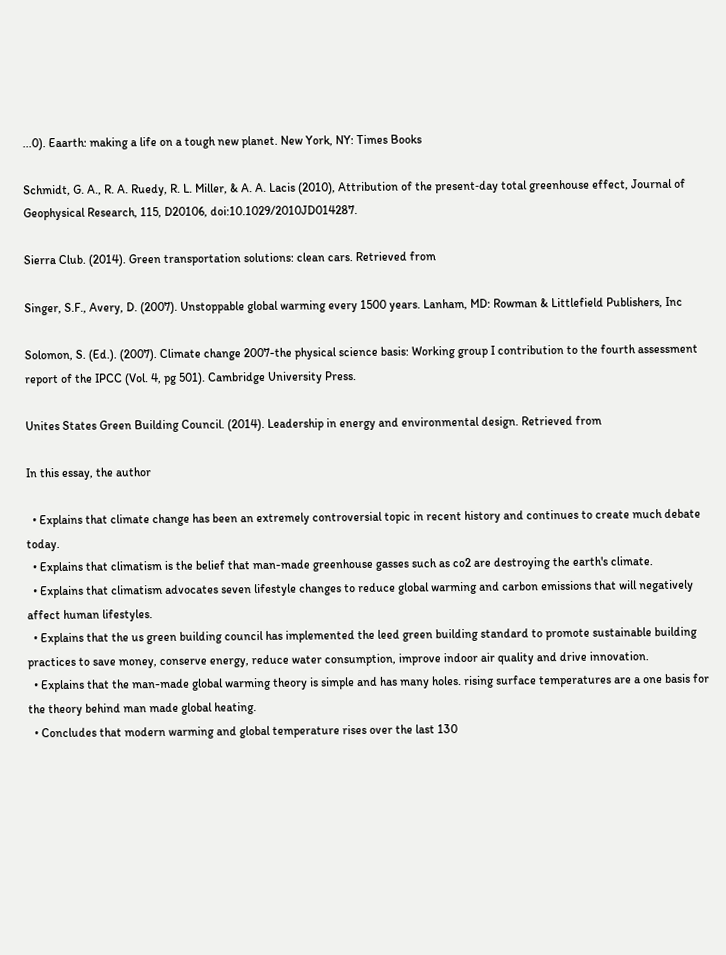...0). Eaarth: making a life on a tough new planet. New York, NY: Times Books

Schmidt, G. A., R. A. Ruedy, R. L. Miller, & A. A. Lacis (2010), Attribution of the present‐day total greenhouse effect, Journal of Geophysical Research, 115, D20106, doi:10.1029/2010JD014287.

Sierra Club. (2014). Green transportation solutions: clean cars. Retrieved from

Singer, S.F., Avery, D. (2007). Unstoppable global warming every 1500 years. Lanham, MD: Rowman & Littlefield Publishers, Inc

Solomon, S. (Ed.). (2007). Climate change 2007-the physical science basis: Working group I contribution to the fourth assessment report of the IPCC (Vol. 4, pg 501). Cambridge University Press.

Unites States Green Building Council. (2014). Leadership in energy and environmental design. Retrieved from

In this essay, the author

  • Explains that climate change has been an extremely controversial topic in recent history and continues to create much debate today.
  • Explains that climatism is the belief that man-made greenhouse gasses such as co2 are destroying the earth's climate.
  • Explains that climatism advocates seven lifestyle changes to reduce global warming and carbon emissions that will negatively affect human lifestyles.
  • Explains that the us green building council has implemented the leed green building standard to promote sustainable building practices to save money, conserve energy, reduce water consumption, improve indoor air quality and drive innovation.
  • Explains that the man-made global warming theory is simple and has many holes. rising surface temperatures are a one basis for the theory behind man made global heating.
  • Concludes that modern warming and global temperature rises over the last 130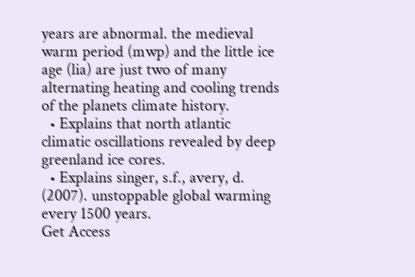years are abnormal. the medieval warm period (mwp) and the little ice age (lia) are just two of many alternating heating and cooling trends of the planets climate history.
  • Explains that north atlantic climatic oscillations revealed by deep greenland ice cores.
  • Explains singer, s.f., avery, d. (2007). unstoppable global warming every 1500 years.
Get Access